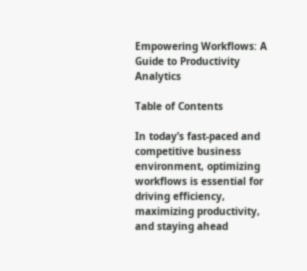Empowering Workflows: A Guide to Productivity Analytics

Table of Contents

In today’s fast-paced and competitive business environment, optimizing workflows is essential for driving efficiency, maximizing productivity, and staying ahead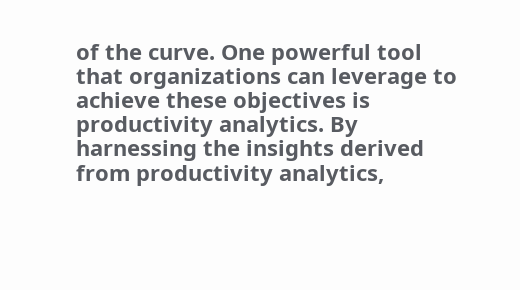of the curve. One powerful tool that organizations can leverage to achieve these objectives is productivity analytics. By harnessing the insights derived from productivity analytics,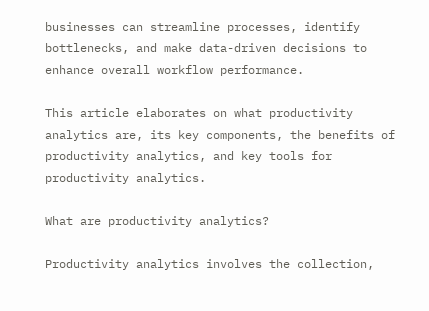businesses can streamline processes, identify bottlenecks, and make data-driven decisions to enhance overall workflow performance.

This article elaborates on what productivity analytics are, its key components, the benefits of productivity analytics, and key tools for productivity analytics.

What are productivity analytics?

Productivity analytics involves the collection,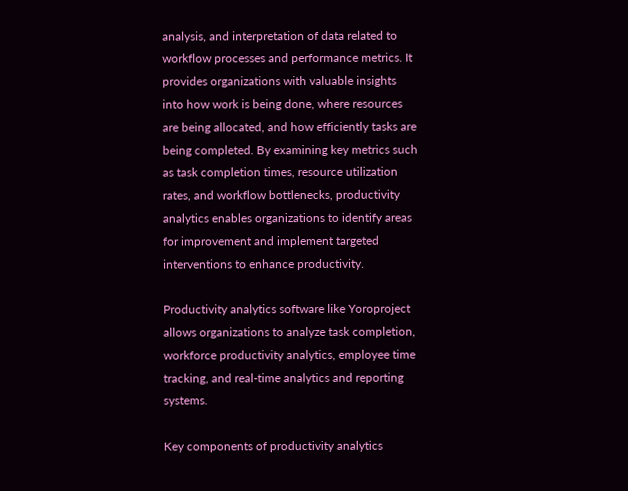analysis, and interpretation of data related to workflow processes and performance metrics. It provides organizations with valuable insights into how work is being done, where resources are being allocated, and how efficiently tasks are being completed. By examining key metrics such as task completion times, resource utilization rates, and workflow bottlenecks, productivity analytics enables organizations to identify areas for improvement and implement targeted interventions to enhance productivity.

Productivity analytics software like Yoroproject allows organizations to analyze task completion, workforce productivity analytics, employee time tracking, and real-time analytics and reporting systems.

Key components of productivity analytics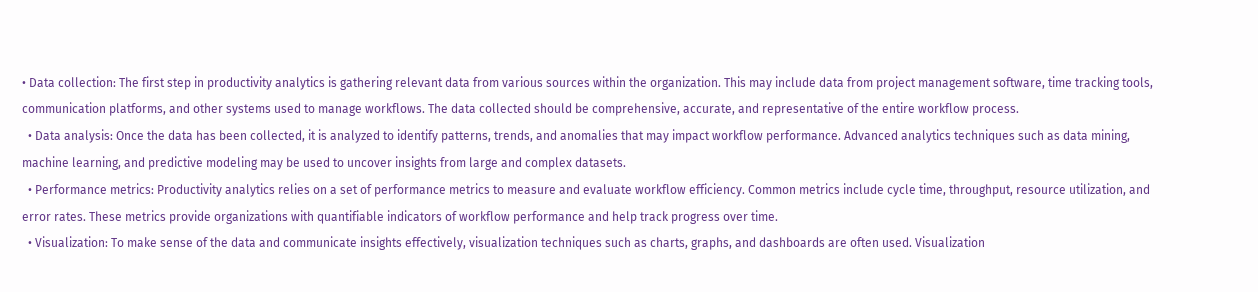• Data collection: The first step in productivity analytics is gathering relevant data from various sources within the organization. This may include data from project management software, time tracking tools, communication platforms, and other systems used to manage workflows. The data collected should be comprehensive, accurate, and representative of the entire workflow process.
  • Data analysis: Once the data has been collected, it is analyzed to identify patterns, trends, and anomalies that may impact workflow performance. Advanced analytics techniques such as data mining, machine learning, and predictive modeling may be used to uncover insights from large and complex datasets.
  • Performance metrics: Productivity analytics relies on a set of performance metrics to measure and evaluate workflow efficiency. Common metrics include cycle time, throughput, resource utilization, and error rates. These metrics provide organizations with quantifiable indicators of workflow performance and help track progress over time.
  • Visualization: To make sense of the data and communicate insights effectively, visualization techniques such as charts, graphs, and dashboards are often used. Visualization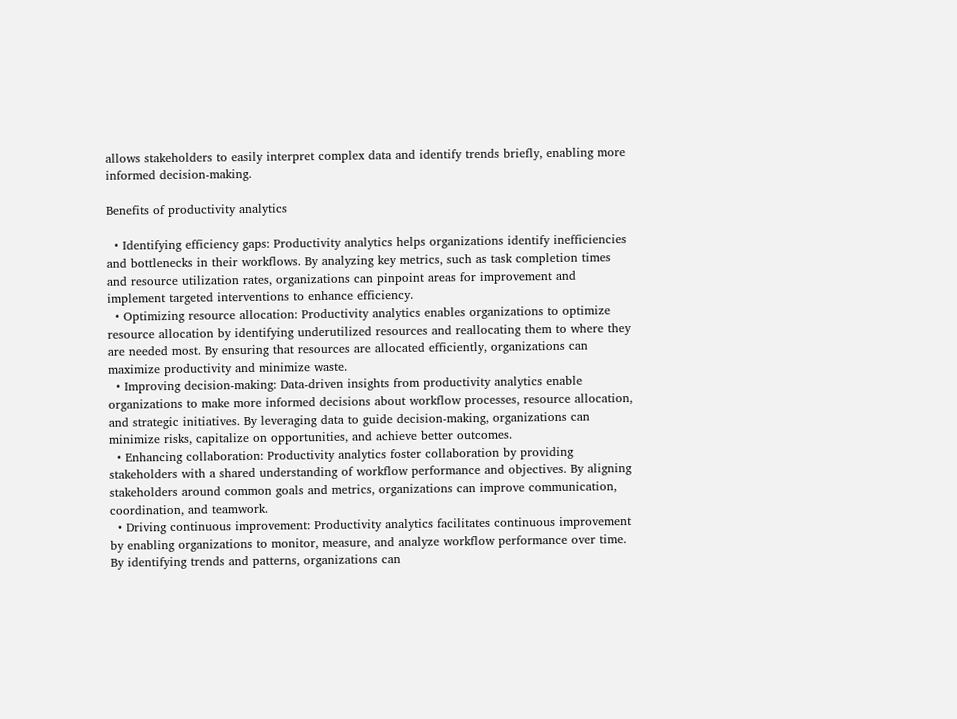allows stakeholders to easily interpret complex data and identify trends briefly, enabling more informed decision-making.

Benefits of productivity analytics

  • Identifying efficiency gaps: Productivity analytics helps organizations identify inefficiencies and bottlenecks in their workflows. By analyzing key metrics, such as task completion times and resource utilization rates, organizations can pinpoint areas for improvement and implement targeted interventions to enhance efficiency.
  • Optimizing resource allocation: Productivity analytics enables organizations to optimize resource allocation by identifying underutilized resources and reallocating them to where they are needed most. By ensuring that resources are allocated efficiently, organizations can maximize productivity and minimize waste.
  • Improving decision-making: Data-driven insights from productivity analytics enable organizations to make more informed decisions about workflow processes, resource allocation, and strategic initiatives. By leveraging data to guide decision-making, organizations can minimize risks, capitalize on opportunities, and achieve better outcomes.
  • Enhancing collaboration: Productivity analytics foster collaboration by providing stakeholders with a shared understanding of workflow performance and objectives. By aligning stakeholders around common goals and metrics, organizations can improve communication, coordination, and teamwork.
  • Driving continuous improvement: Productivity analytics facilitates continuous improvement by enabling organizations to monitor, measure, and analyze workflow performance over time. By identifying trends and patterns, organizations can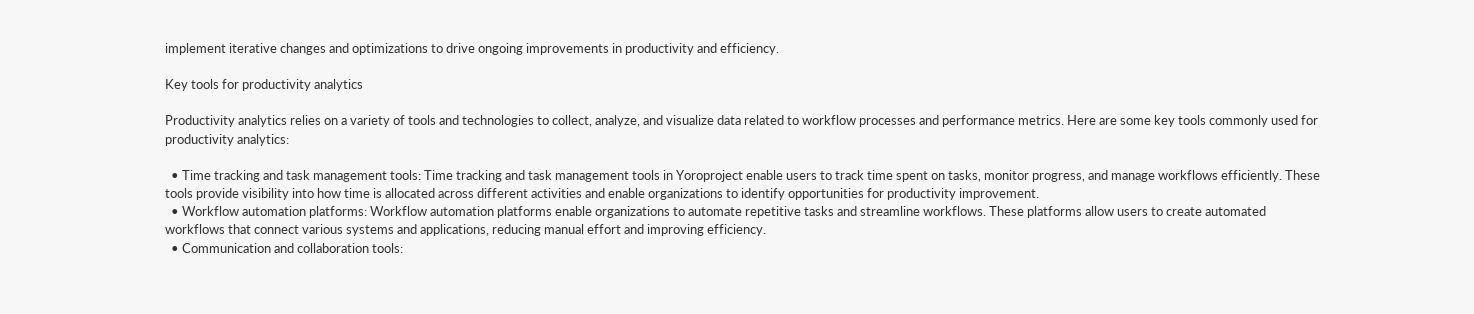implement iterative changes and optimizations to drive ongoing improvements in productivity and efficiency.

Key tools for productivity analytics

Productivity analytics relies on a variety of tools and technologies to collect, analyze, and visualize data related to workflow processes and performance metrics. Here are some key tools commonly used for productivity analytics:

  • Time tracking and task management tools: Time tracking and task management tools in Yoroproject enable users to track time spent on tasks, monitor progress, and manage workflows efficiently. These tools provide visibility into how time is allocated across different activities and enable organizations to identify opportunities for productivity improvement.
  • Workflow automation platforms: Workflow automation platforms enable organizations to automate repetitive tasks and streamline workflows. These platforms allow users to create automated workflows that connect various systems and applications, reducing manual effort and improving efficiency.
  • Communication and collaboration tools: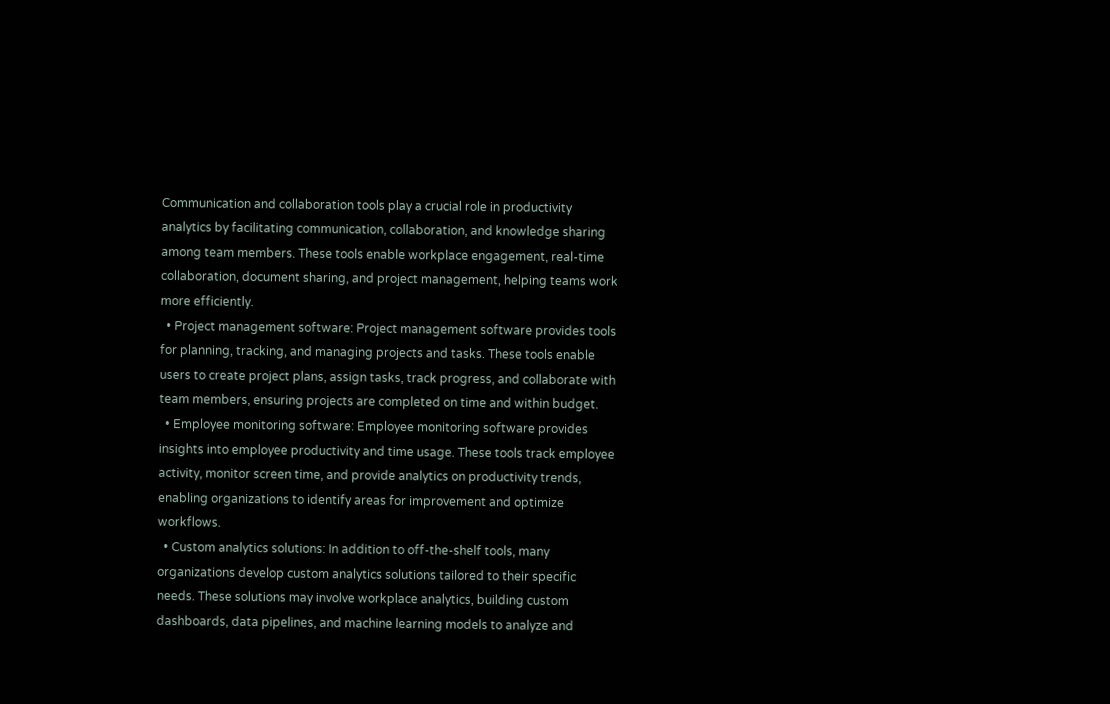Communication and collaboration tools play a crucial role in productivity analytics by facilitating communication, collaboration, and knowledge sharing among team members. These tools enable workplace engagement, real-time collaboration, document sharing, and project management, helping teams work more efficiently.
  • Project management software: Project management software provides tools for planning, tracking, and managing projects and tasks. These tools enable users to create project plans, assign tasks, track progress, and collaborate with team members, ensuring projects are completed on time and within budget.
  • Employee monitoring software: Employee monitoring software provides insights into employee productivity and time usage. These tools track employee activity, monitor screen time, and provide analytics on productivity trends, enabling organizations to identify areas for improvement and optimize workflows.
  • Custom analytics solutions: In addition to off-the-shelf tools, many organizations develop custom analytics solutions tailored to their specific needs. These solutions may involve workplace analytics, building custom dashboards, data pipelines, and machine learning models to analyze and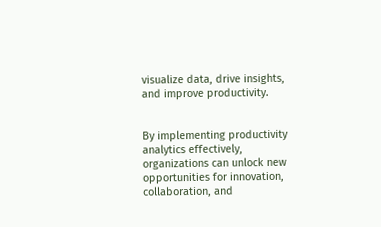visualize data, drive insights, and improve productivity.


By implementing productivity analytics effectively, organizations can unlock new opportunities for innovation, collaboration, and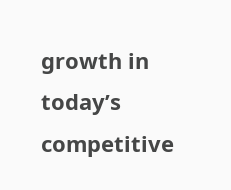growth in today’s competitive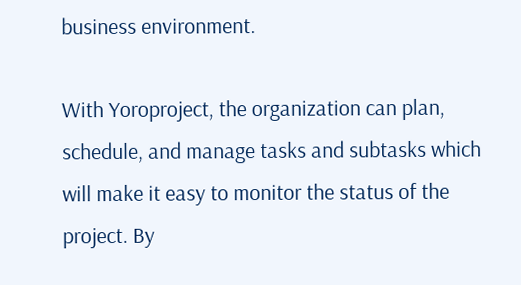business environment.

With Yoroproject, the organization can plan, schedule, and manage tasks and subtasks which will make it easy to monitor the status of the project. By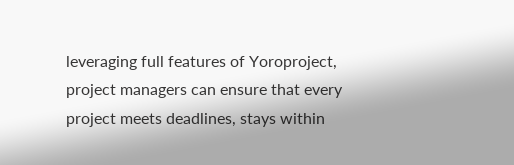leveraging full features of Yoroproject, project managers can ensure that every project meets deadlines, stays within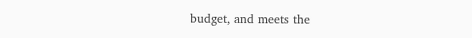budget, and meets the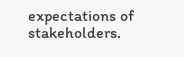expectations of stakeholders.